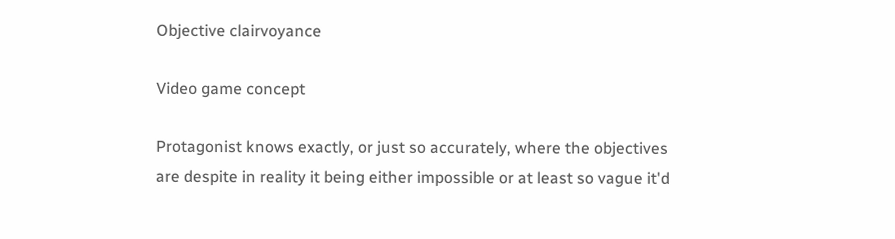Objective clairvoyance

Video game concept

Protagonist knows exactly, or just so accurately, where the objectives are despite in reality it being either impossible or at least so vague it'd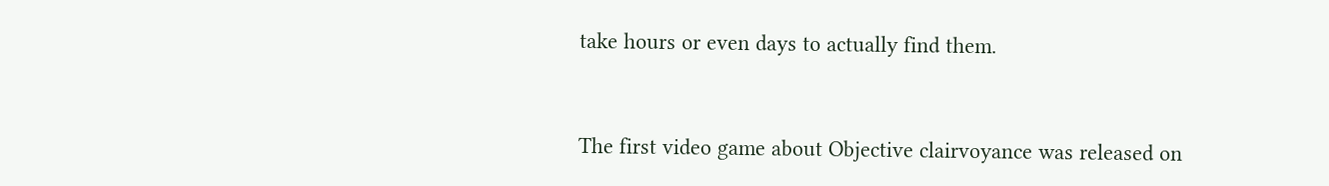take hours or even days to actually find them.


The first video game about Objective clairvoyance was released on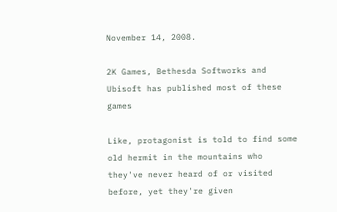November 14, 2008.

2K Games, Bethesda Softworks and Ubisoft has published most of these games

Like, protagonist is told to find some old hermit in the mountains who they've never heard of or visited before, yet they're given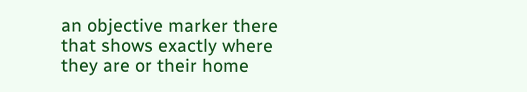an objective marker there that shows exactly where they are or their home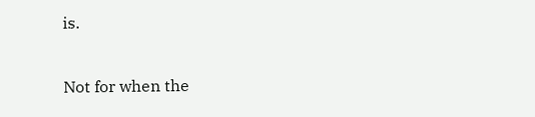is.

Not for when the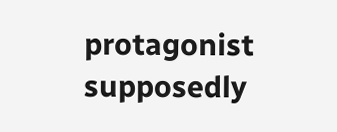protagonist supposedly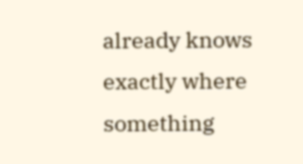already knows exactly where something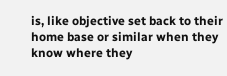is, like objective set back to their home base or similar when they know where they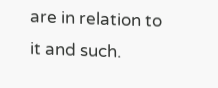are in relation to it and such.